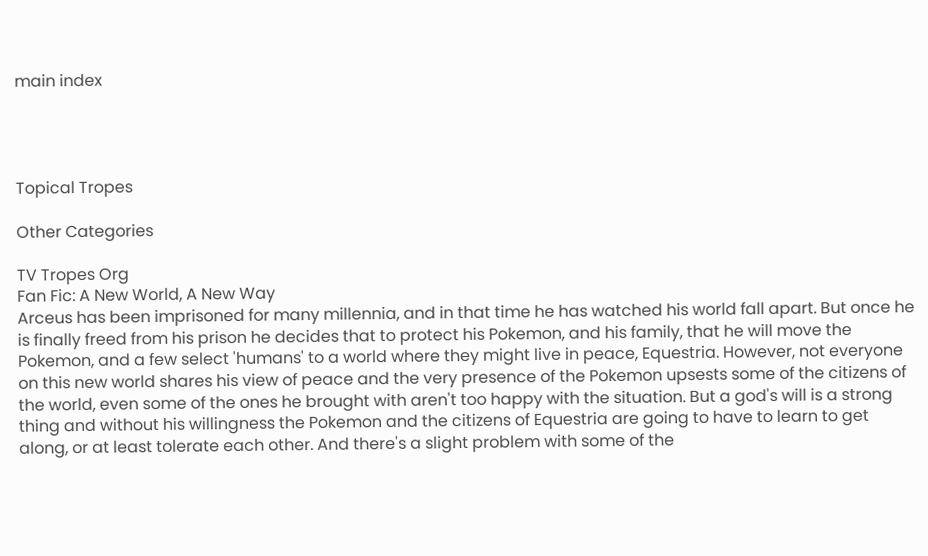main index




Topical Tropes

Other Categories

TV Tropes Org
Fan Fic: A New World, A New Way
Arceus has been imprisoned for many millennia, and in that time he has watched his world fall apart. But once he is finally freed from his prison he decides that to protect his Pokemon, and his family, that he will move the Pokemon, and a few select 'humans' to a world where they might live in peace, Equestria. However, not everyone on this new world shares his view of peace and the very presence of the Pokemon upsests some of the citizens of the world, even some of the ones he brought with aren't too happy with the situation. But a god's will is a strong thing and without his willingness the Pokemon and the citizens of Equestria are going to have to learn to get along, or at least tolerate each other. And there's a slight problem with some of the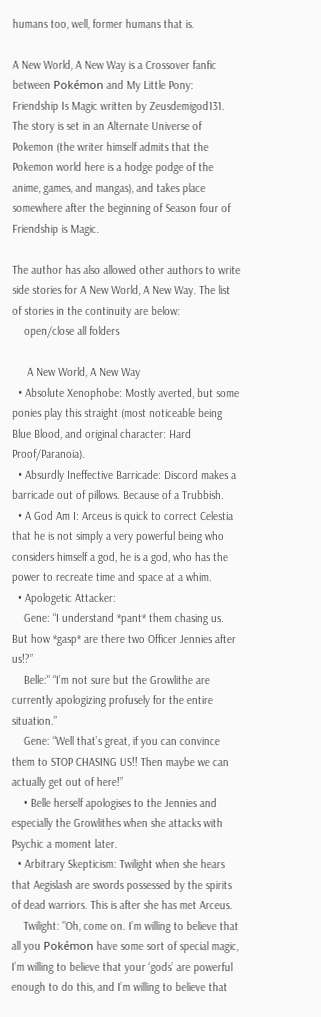humans too, well, former humans that is.

A New World, A New Way is a Crossover fanfic between Pokémon and My Little Pony: Friendship Is Magic written by Zeusdemigod131. The story is set in an Alternate Universe of Pokemon (the writer himself admits that the Pokemon world here is a hodge podge of the anime, games, and mangas), and takes place somewhere after the beginning of Season four of Friendship is Magic.

The author has also allowed other authors to write side stories for A New World, A New Way. The list of stories in the continuity are below:
    open/close all folders

     A New World, A New Way
  • Absolute Xenophobe: Mostly averted, but some ponies play this straight (most noticeable being Blue Blood, and original character: Hard Proof/Paranoia).
  • Absurdly Ineffective Barricade: Discord makes a barricade out of pillows. Because of a Trubbish.
  • A God Am I: Arceus is quick to correct Celestia that he is not simply a very powerful being who considers himself a god, he is a god, who has the power to recreate time and space at a whim.
  • Apologetic Attacker:
    Gene: “I understand *pant* them chasing us. But how *gasp* are there two Officer Jennies after us!?”
    Belle:" “I’m not sure but the Growlithe are currently apologizing profusely for the entire situation.”
    Gene: “Well that’s great, if you can convince them to STOP CHASING US!! Then maybe we can actually get out of here!”
    • Belle herself apologises to the Jennies and especially the Growlithes when she attacks with Psychic a moment later.
  • Arbitrary Skepticism: Twilight when she hears that Aegislash are swords possessed by the spirits of dead warriors. This is after she has met Arceus.
    Twilight: "Oh, come on. I’m willing to believe that all you Pokémon have some sort of special magic, I’m willing to believe that your ‘gods’ are powerful enough to do this, and I’m willing to believe that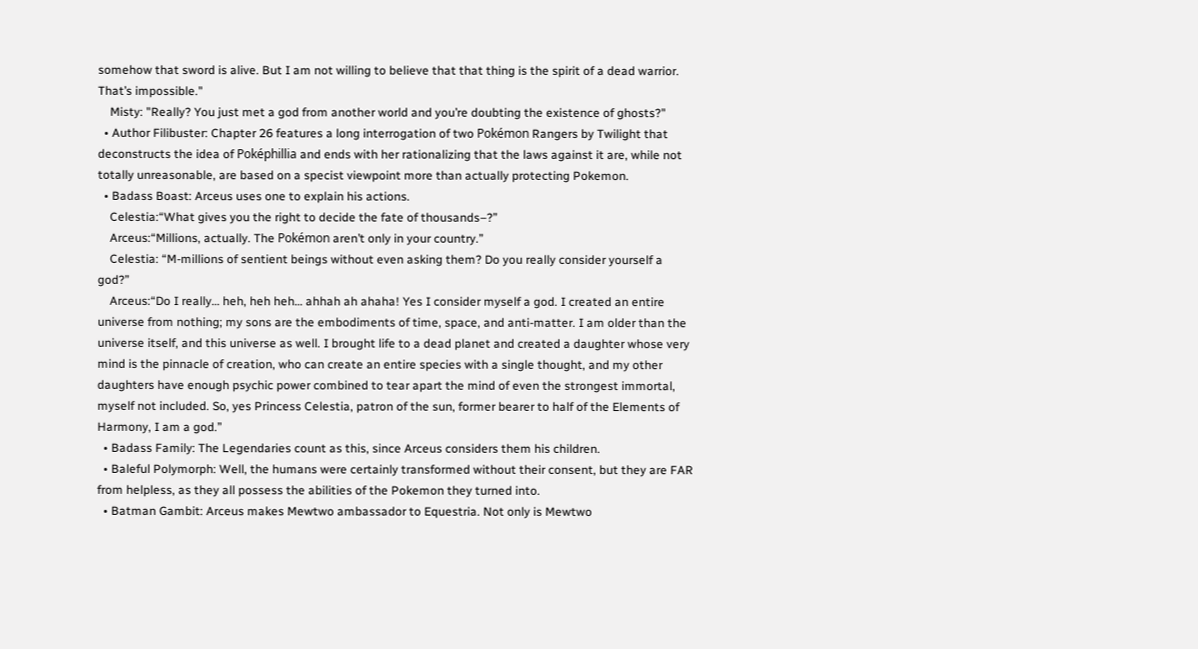somehow that sword is alive. But I am not willing to believe that that thing is the spirit of a dead warrior. That’s impossible."
    Misty: "Really? You just met a god from another world and you’re doubting the existence of ghosts?"
  • Author Filibuster: Chapter 26 features a long interrogation of two Pokémon Rangers by Twilight that deconstructs the idea of Poképhillia and ends with her rationalizing that the laws against it are, while not totally unreasonable, are based on a specist viewpoint more than actually protecting Pokemon.
  • Badass Boast: Arceus uses one to explain his actions.
    Celestia:“What gives you the right to decide the fate of thousands–?”
    Arceus:“Millions, actually. The Pokémon aren’t only in your country.”
    Celestia: “M-millions of sentient beings without even asking them? Do you really consider yourself a god?”
    Arceus:“Do I really… heh, heh heh… ahhah ah ahaha! Yes I consider myself a god. I created an entire universe from nothing; my sons are the embodiments of time, space, and anti-matter. I am older than the universe itself, and this universe as well. I brought life to a dead planet and created a daughter whose very mind is the pinnacle of creation, who can create an entire species with a single thought, and my other daughters have enough psychic power combined to tear apart the mind of even the strongest immortal, myself not included. So, yes Princess Celestia, patron of the sun, former bearer to half of the Elements of Harmony, I am a god.”
  • Badass Family: The Legendaries count as this, since Arceus considers them his children.
  • Baleful Polymorph: Well, the humans were certainly transformed without their consent, but they are FAR from helpless, as they all possess the abilities of the Pokemon they turned into.
  • Batman Gambit: Arceus makes Mewtwo ambassador to Equestria. Not only is Mewtwo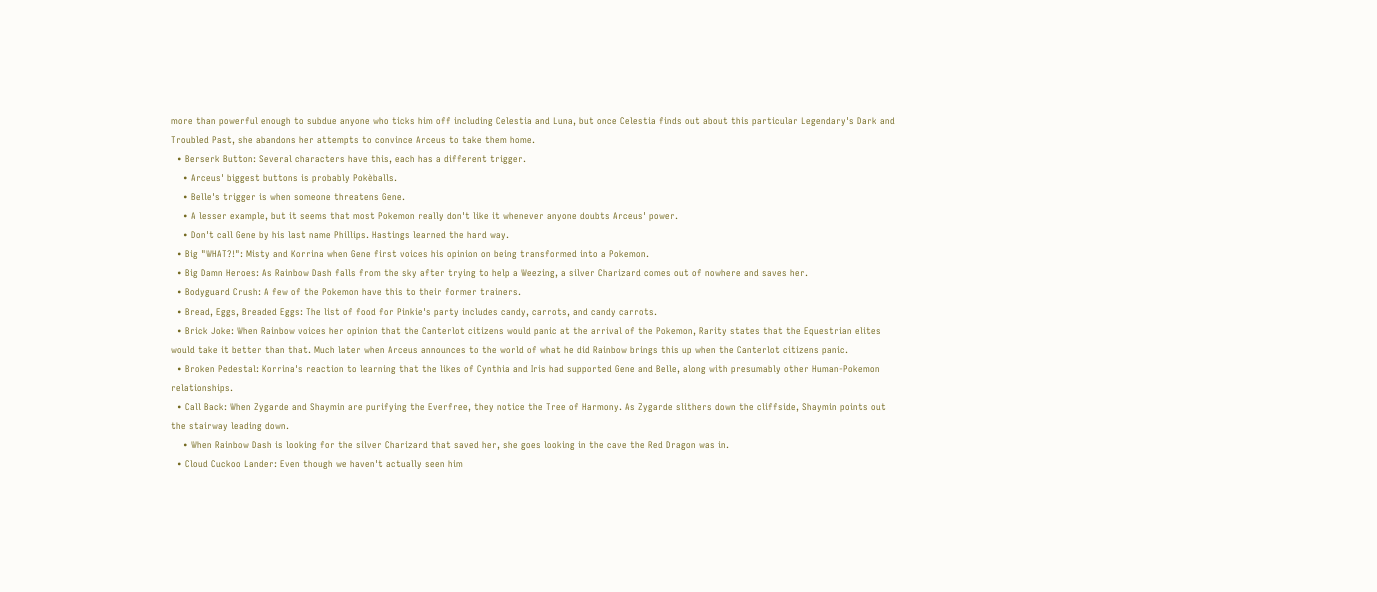more than powerful enough to subdue anyone who ticks him off including Celestia and Luna, but once Celestia finds out about this particular Legendary's Dark and Troubled Past, she abandons her attempts to convince Arceus to take them home.
  • Berserk Button: Several characters have this, each has a different trigger.
    • Arceus' biggest buttons is probably Pokèballs.
    • Belle's trigger is when someone threatens Gene.
    • A lesser example, but it seems that most Pokemon really don't like it whenever anyone doubts Arceus' power.
    • Don't call Gene by his last name Phillips. Hastings learned the hard way.
  • Big "WHAT?!": Misty and Korrina when Gene first voices his opinion on being transformed into a Pokemon.
  • Big Damn Heroes: As Rainbow Dash falls from the sky after trying to help a Weezing, a silver Charizard comes out of nowhere and saves her.
  • Bodyguard Crush: A few of the Pokemon have this to their former trainers.
  • Bread, Eggs, Breaded Eggs: The list of food for Pinkie's party includes candy, carrots, and candy carrots.
  • Brick Joke: When Rainbow voices her opinion that the Canterlot citizens would panic at the arrival of the Pokemon, Rarity states that the Equestrian elites would take it better than that. Much later when Arceus announces to the world of what he did Rainbow brings this up when the Canterlot citizens panic.
  • Broken Pedestal: Korrina's reaction to learning that the likes of Cynthia and Iris had supported Gene and Belle, along with presumably other Human-Pokemon relationships.
  • Call Back: When Zygarde and Shaymin are purifying the Everfree, they notice the Tree of Harmony. As Zygarde slithers down the cliffside, Shaymin points out the stairway leading down.
    • When Rainbow Dash is looking for the silver Charizard that saved her, she goes looking in the cave the Red Dragon was in.
  • Cloud Cuckoo Lander: Even though we haven't actually seen him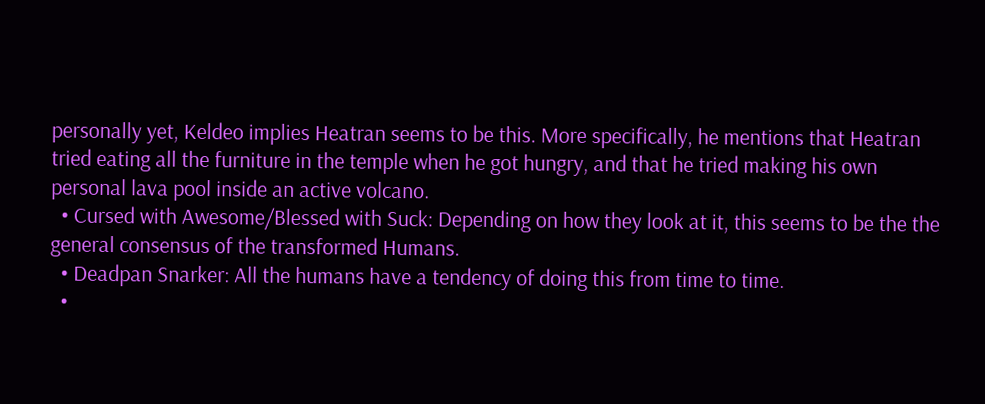personally yet, Keldeo implies Heatran seems to be this. More specifically, he mentions that Heatran tried eating all the furniture in the temple when he got hungry, and that he tried making his own personal lava pool inside an active volcano.
  • Cursed with Awesome/Blessed with Suck: Depending on how they look at it, this seems to be the the general consensus of the transformed Humans.
  • Deadpan Snarker: All the humans have a tendency of doing this from time to time.
  •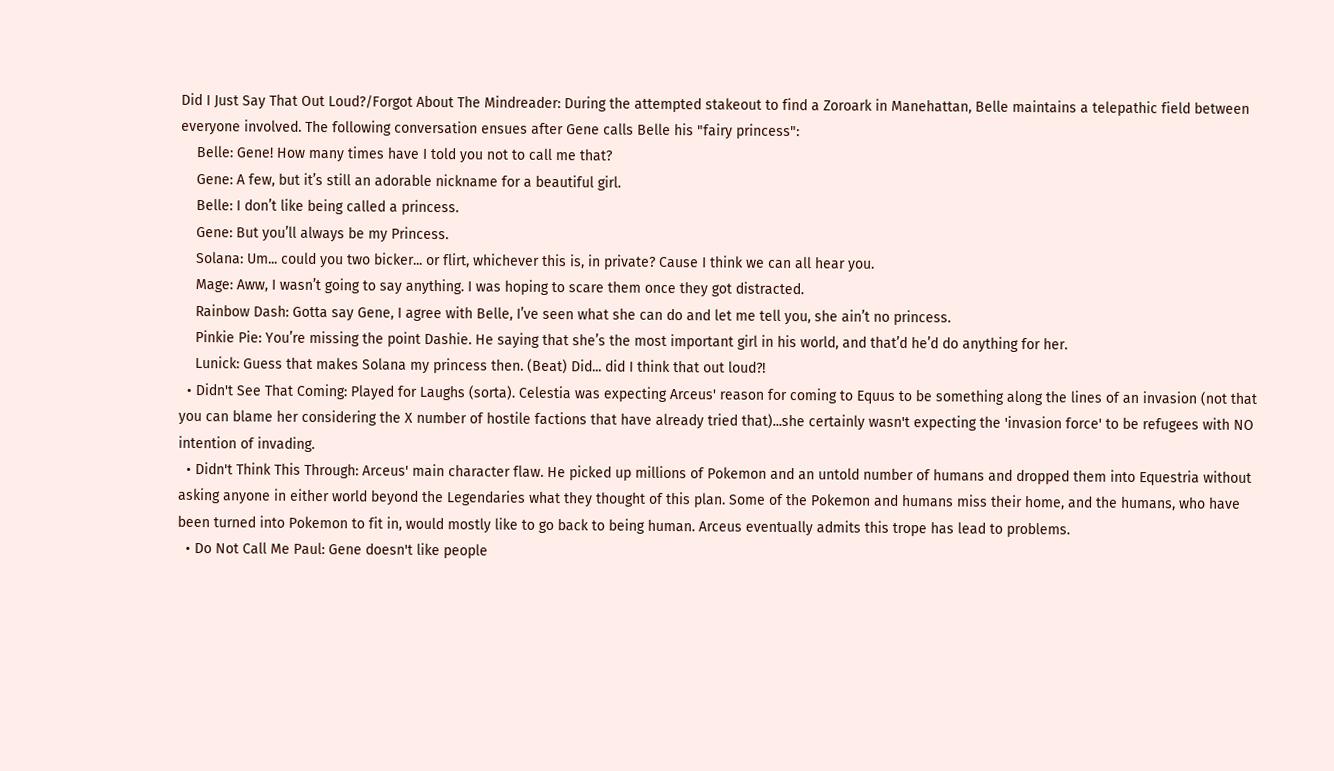Did I Just Say That Out Loud?/Forgot About The Mindreader: During the attempted stakeout to find a Zoroark in Manehattan, Belle maintains a telepathic field between everyone involved. The following conversation ensues after Gene calls Belle his "fairy princess":
    Belle: Gene! How many times have I told you not to call me that?
    Gene: A few, but it’s still an adorable nickname for a beautiful girl.
    Belle: I don’t like being called a princess.
    Gene: But you’ll always be my Princess.
    Solana: Um... could you two bicker... or flirt, whichever this is, in private? Cause I think we can all hear you.
    Mage: Aww, I wasn’t going to say anything. I was hoping to scare them once they got distracted.
    Rainbow Dash: Gotta say Gene, I agree with Belle, I’ve seen what she can do and let me tell you, she ain’t no princess.
    Pinkie Pie: You’re missing the point Dashie. He saying that she’s the most important girl in his world, and that’d he’d do anything for her.
    Lunick: Guess that makes Solana my princess then. (Beat) Did... did I think that out loud?!
  • Didn't See That Coming: Played for Laughs (sorta). Celestia was expecting Arceus' reason for coming to Equus to be something along the lines of an invasion (not that you can blame her considering the X number of hostile factions that have already tried that)...she certainly wasn't expecting the 'invasion force' to be refugees with NO intention of invading.
  • Didn't Think This Through: Arceus' main character flaw. He picked up millions of Pokemon and an untold number of humans and dropped them into Equestria without asking anyone in either world beyond the Legendaries what they thought of this plan. Some of the Pokemon and humans miss their home, and the humans, who have been turned into Pokemon to fit in, would mostly like to go back to being human. Arceus eventually admits this trope has lead to problems.
  • Do Not Call Me Paul: Gene doesn't like people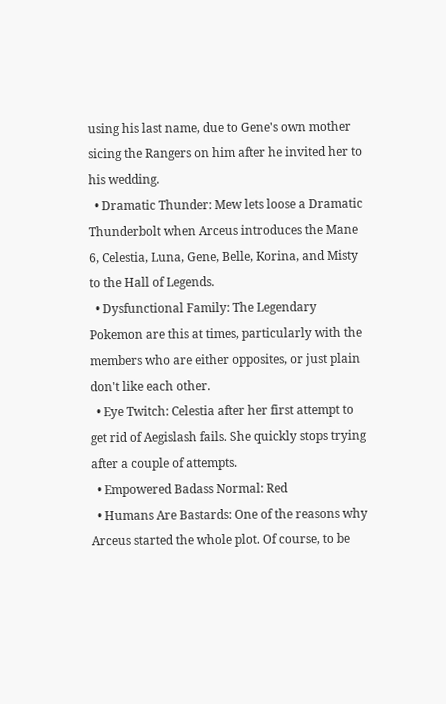using his last name, due to Gene's own mother sicing the Rangers on him after he invited her to his wedding.
  • Dramatic Thunder: Mew lets loose a Dramatic Thunderbolt when Arceus introduces the Mane 6, Celestia, Luna, Gene, Belle, Korina, and Misty to the Hall of Legends.
  • Dysfunctional Family: The Legendary Pokemon are this at times, particularly with the members who are either opposites, or just plain don't like each other.
  • Eye Twitch: Celestia after her first attempt to get rid of Aegislash fails. She quickly stops trying after a couple of attempts.
  • Empowered Badass Normal: Red
  • Humans Are Bastards: One of the reasons why Arceus started the whole plot. Of course, to be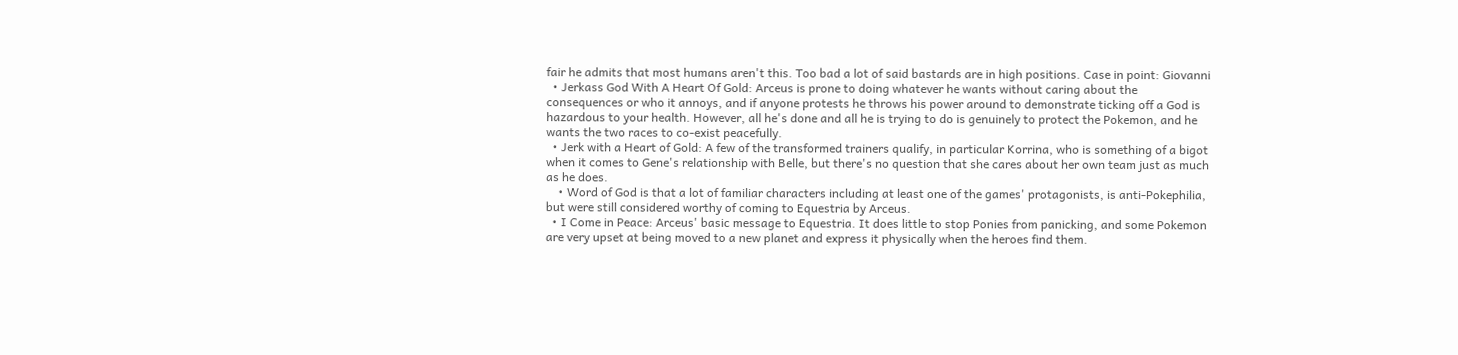fair he admits that most humans aren't this. Too bad a lot of said bastards are in high positions. Case in point: Giovanni
  • Jerkass God With A Heart Of Gold: Arceus is prone to doing whatever he wants without caring about the consequences or who it annoys, and if anyone protests he throws his power around to demonstrate ticking off a God is hazardous to your health. However, all he's done and all he is trying to do is genuinely to protect the Pokemon, and he wants the two races to co-exist peacefully.
  • Jerk with a Heart of Gold: A few of the transformed trainers qualify, in particular Korrina, who is something of a bigot when it comes to Gene's relationship with Belle, but there's no question that she cares about her own team just as much as he does.
    • Word of God is that a lot of familiar characters including at least one of the games' protagonists, is anti-Pokephilia, but were still considered worthy of coming to Equestria by Arceus.
  • I Come in Peace: Arceus' basic message to Equestria. It does little to stop Ponies from panicking, and some Pokemon are very upset at being moved to a new planet and express it physically when the heroes find them.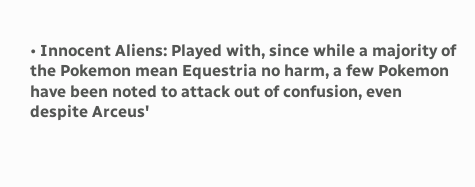• Innocent Aliens: Played with, since while a majority of the Pokemon mean Equestria no harm, a few Pokemon have been noted to attack out of confusion, even despite Arceus'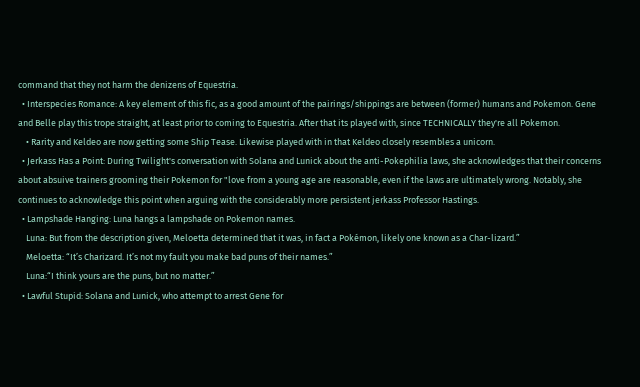command that they not harm the denizens of Equestria.
  • Interspecies Romance: A key element of this fic, as a good amount of the pairings/shippings are between (former) humans and Pokemon. Gene and Belle play this trope straight, at least prior to coming to Equestria. After that its played with, since TECHNICALLY they're all Pokemon.
    • Rarity and Keldeo are now getting some Ship Tease. Likewise played with in that Keldeo closely resembles a unicorn.
  • Jerkass Has a Point: During Twilight's conversation with Solana and Lunick about the anti-Pokephilia laws, she acknowledges that their concerns about absuive trainers grooming their Pokemon for "love from a young age are reasonable, even if the laws are ultimately wrong. Notably, she continues to acknowledge this point when arguing with the considerably more persistent jerkass Professor Hastings.
  • Lampshade Hanging: Luna hangs a lampshade on Pokemon names.
    Luna: But from the description given, Meloetta determined that it was, in fact a Pokémon, likely one known as a Char-lizard.”
    Meloetta: “It’s Charizard. It’s not my fault you make bad puns of their names.”
    Luna:“I think yours are the puns, but no matter.”
  • Lawful Stupid: Solana and Lunick, who attempt to arrest Gene for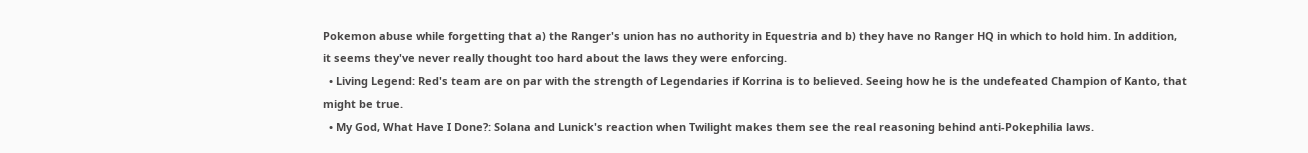Pokemon abuse while forgetting that a) the Ranger's union has no authority in Equestria and b) they have no Ranger HQ in which to hold him. In addition, it seems they've never really thought too hard about the laws they were enforcing.
  • Living Legend: Red's team are on par with the strength of Legendaries if Korrina is to believed. Seeing how he is the undefeated Champion of Kanto, that might be true.
  • My God, What Have I Done?: Solana and Lunick's reaction when Twilight makes them see the real reasoning behind anti-Pokephilia laws.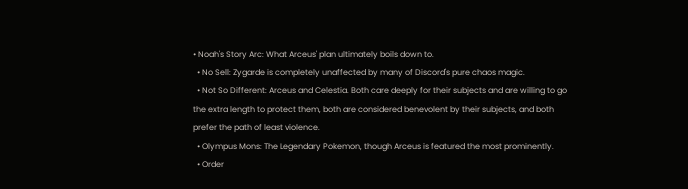• Noah's Story Arc: What Arceus' plan ultimately boils down to.
  • No Sell: Zygarde is completely unaffected by many of Discord's pure chaos magic.
  • Not So Different: Arceus and Celestia. Both care deeply for their subjects and are willing to go the extra length to protect them, both are considered benevolent by their subjects, and both prefer the path of least violence.
  • Olympus Mons: The Legendary Pokemon, though Arceus is featured the most prominently.
  • Order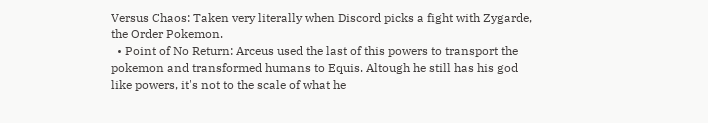Versus Chaos: Taken very literally when Discord picks a fight with Zygarde, the Order Pokemon.
  • Point of No Return: Arceus used the last of this powers to transport the pokemon and transformed humans to Equis. Altough he still has his god like powers, it's not to the scale of what he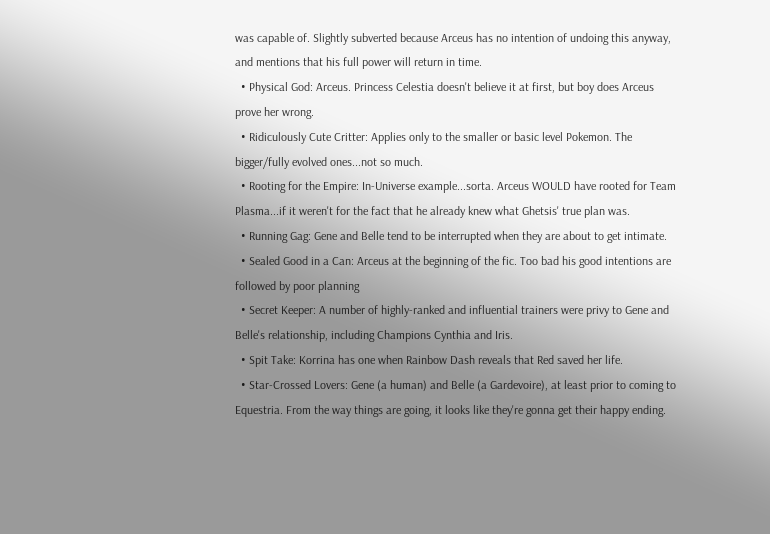was capable of. Slightly subverted because Arceus has no intention of undoing this anyway, and mentions that his full power will return in time.
  • Physical God: Arceus. Princess Celestia doesn't believe it at first, but boy does Arceus prove her wrong.
  • Ridiculously Cute Critter: Applies only to the smaller or basic level Pokemon. The bigger/fully evolved ones...not so much.
  • Rooting for the Empire: In-Universe example...sorta. Arceus WOULD have rooted for Team Plasma...if it weren't for the fact that he already knew what Ghetsis' true plan was.
  • Running Gag: Gene and Belle tend to be interrupted when they are about to get intimate.
  • Sealed Good in a Can: Arceus at the beginning of the fic. Too bad his good intentions are followed by poor planning
  • Secret Keeper: A number of highly-ranked and influential trainers were privy to Gene and Belle's relationship, including Champions Cynthia and Iris.
  • Spit Take: Korrina has one when Rainbow Dash reveals that Red saved her life.
  • Star-Crossed Lovers: Gene (a human) and Belle (a Gardevoire), at least prior to coming to Equestria. From the way things are going, it looks like they're gonna get their happy ending.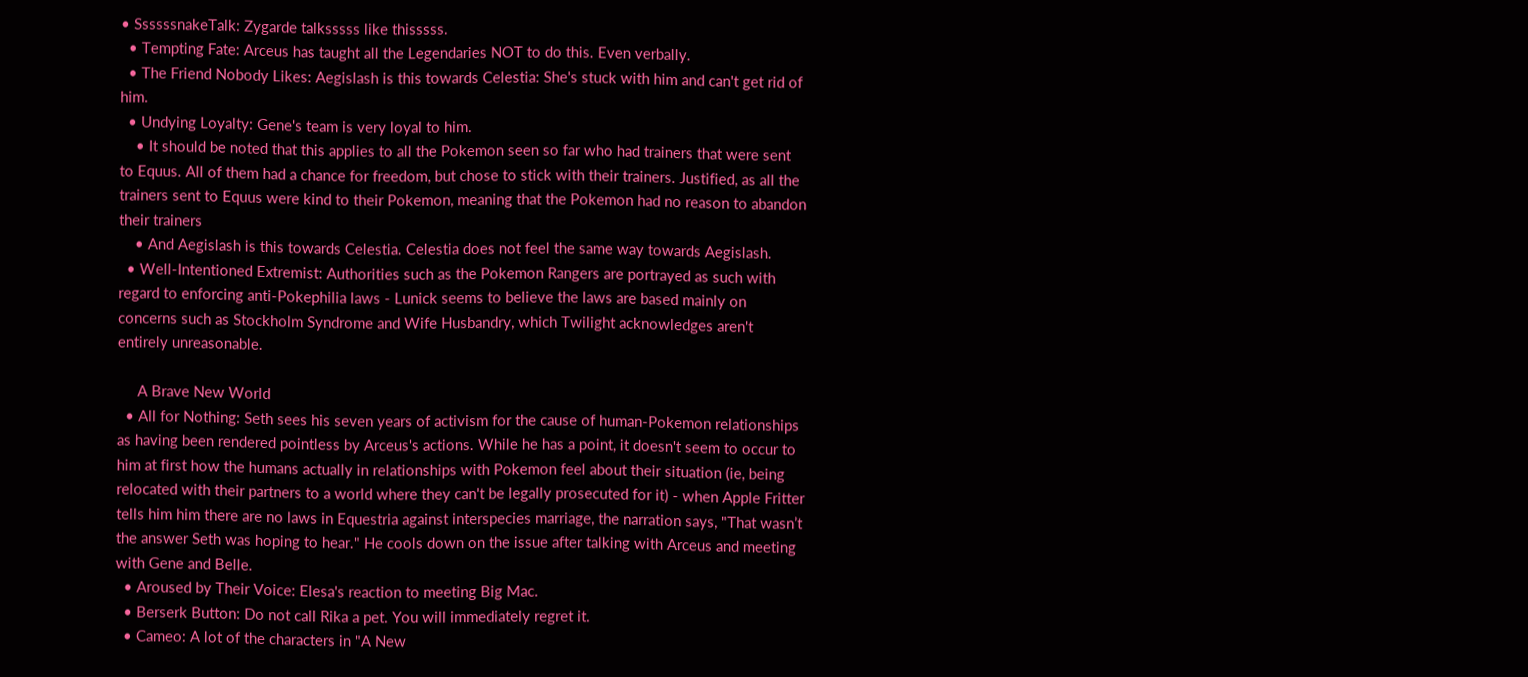• SsssssnakeTalk: Zygarde talksssss like thisssss.
  • Tempting Fate: Arceus has taught all the Legendaries NOT to do this. Even verbally.
  • The Friend Nobody Likes: Aegislash is this towards Celestia: She's stuck with him and can't get rid of him.
  • Undying Loyalty: Gene's team is very loyal to him.
    • It should be noted that this applies to all the Pokemon seen so far who had trainers that were sent to Equus. All of them had a chance for freedom, but chose to stick with their trainers. Justified, as all the trainers sent to Equus were kind to their Pokemon, meaning that the Pokemon had no reason to abandon their trainers
    • And Aegislash is this towards Celestia. Celestia does not feel the same way towards Aegislash.
  • Well-Intentioned Extremist: Authorities such as the Pokemon Rangers are portrayed as such with regard to enforcing anti-Pokephilia laws - Lunick seems to believe the laws are based mainly on concerns such as Stockholm Syndrome and Wife Husbandry, which Twilight acknowledges aren't entirely unreasonable.

     A Brave New World
  • All for Nothing: Seth sees his seven years of activism for the cause of human-Pokemon relationships as having been rendered pointless by Arceus's actions. While he has a point, it doesn't seem to occur to him at first how the humans actually in relationships with Pokemon feel about their situation (ie, being relocated with their partners to a world where they can't be legally prosecuted for it) - when Apple Fritter tells him him there are no laws in Equestria against interspecies marriage, the narration says, "That wasn’t the answer Seth was hoping to hear." He cools down on the issue after talking with Arceus and meeting with Gene and Belle.
  • Aroused by Their Voice: Elesa's reaction to meeting Big Mac.
  • Berserk Button: Do not call Rika a pet. You will immediately regret it.
  • Cameo: A lot of the characters in "A New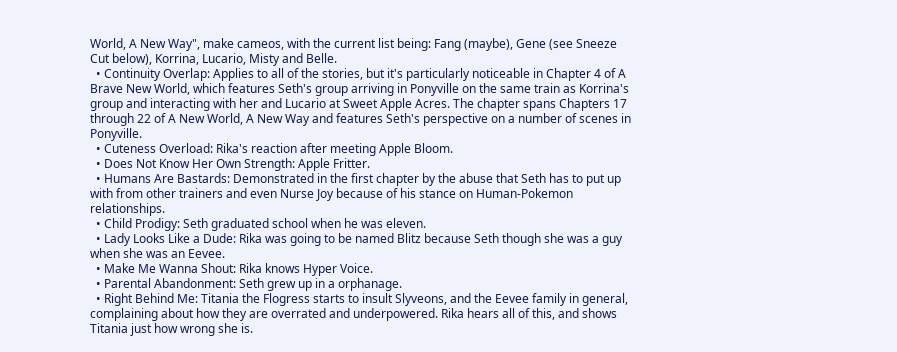World, A New Way", make cameos, with the current list being: Fang (maybe), Gene (see Sneeze Cut below), Korrina, Lucario, Misty and Belle.
  • Continuity Overlap: Applies to all of the stories, but it's particularly noticeable in Chapter 4 of A Brave New World, which features Seth's group arriving in Ponyville on the same train as Korrina's group and interacting with her and Lucario at Sweet Apple Acres. The chapter spans Chapters 17 through 22 of A New World, A New Way and features Seth's perspective on a number of scenes in Ponyville.
  • Cuteness Overload: Rika's reaction after meeting Apple Bloom.
  • Does Not Know Her Own Strength: Apple Fritter.
  • Humans Are Bastards: Demonstrated in the first chapter by the abuse that Seth has to put up with from other trainers and even Nurse Joy because of his stance on Human-Pokemon relationships.
  • Child Prodigy: Seth graduated school when he was eleven.
  • Lady Looks Like a Dude: Rika was going to be named Blitz because Seth though she was a guy when she was an Eevee.
  • Make Me Wanna Shout: Rika knows Hyper Voice.
  • Parental Abandonment: Seth grew up in a orphanage.
  • Right Behind Me: Titania the Flogress starts to insult Slyveons, and the Eevee family in general, complaining about how they are overrated and underpowered. Rika hears all of this, and shows Titania just how wrong she is.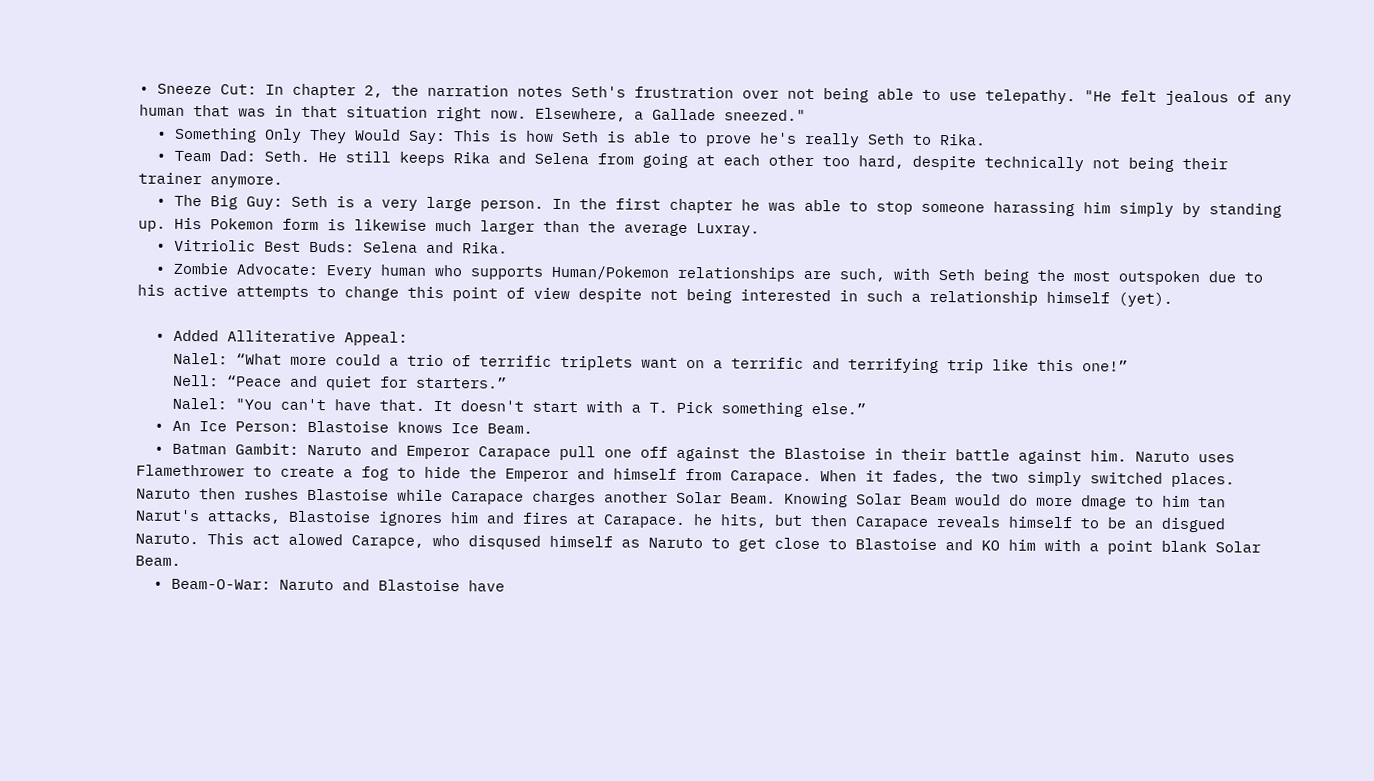• Sneeze Cut: In chapter 2, the narration notes Seth's frustration over not being able to use telepathy. "He felt jealous of any human that was in that situation right now. Elsewhere, a Gallade sneezed."
  • Something Only They Would Say: This is how Seth is able to prove he's really Seth to Rika.
  • Team Dad: Seth. He still keeps Rika and Selena from going at each other too hard, despite technically not being their trainer anymore.
  • The Big Guy: Seth is a very large person. In the first chapter he was able to stop someone harassing him simply by standing up. His Pokemon form is likewise much larger than the average Luxray.
  • Vitriolic Best Buds: Selena and Rika.
  • Zombie Advocate: Every human who supports Human/Pokemon relationships are such, with Seth being the most outspoken due to his active attempts to change this point of view despite not being interested in such a relationship himself (yet).

  • Added Alliterative Appeal:
    Nalel: “What more could a trio of terrific triplets want on a terrific and terrifying trip like this one!”
    Nell: “Peace and quiet for starters.”
    Nalel: "You can't have that. It doesn't start with a T. Pick something else.”
  • An Ice Person: Blastoise knows Ice Beam.
  • Batman Gambit: Naruto and Emperor Carapace pull one off against the Blastoise in their battle against him. Naruto uses Flamethrower to create a fog to hide the Emperor and himself from Carapace. When it fades, the two simply switched places. Naruto then rushes Blastoise while Carapace charges another Solar Beam. Knowing Solar Beam would do more dmage to him tan Narut's attacks, Blastoise ignores him and fires at Carapace. he hits, but then Carapace reveals himself to be an disgued Naruto. This act alowed Carapce, who disqused himself as Naruto to get close to Blastoise and KO him with a point blank Solar Beam.
  • Beam-O-War: Naruto and Blastoise have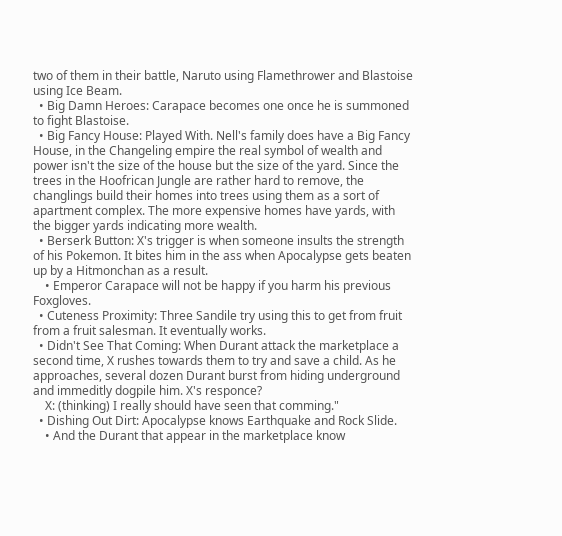two of them in their battle, Naruto using Flamethrower and Blastoise using Ice Beam.
  • Big Damn Heroes: Carapace becomes one once he is summoned to fight Blastoise.
  • Big Fancy House: Played With. Nell's family does have a Big Fancy House, in the Changeling empire the real symbol of wealth and power isn't the size of the house but the size of the yard. Since the trees in the Hoofrican Jungle are rather hard to remove, the changlings build their homes into trees using them as a sort of apartment complex. The more expensive homes have yards, with the bigger yards indicating more wealth.
  • Berserk Button: X's trigger is when someone insults the strength of his Pokemon. It bites him in the ass when Apocalypse gets beaten up by a Hitmonchan as a result.
    • Emperor Carapace will not be happy if you harm his previous Foxgloves.
  • Cuteness Proximity: Three Sandile try using this to get from fruit from a fruit salesman. It eventually works.
  • Didn't See That Coming: When Durant attack the marketplace a second time, X rushes towards them to try and save a child. As he approaches, several dozen Durant burst from hiding underground and immeditly dogpile him. X's responce?
    X: (thinking) I really should have seen that comming."
  • Dishing Out Dirt: Apocalypse knows Earthquake and Rock Slide.
    • And the Durant that appear in the marketplace know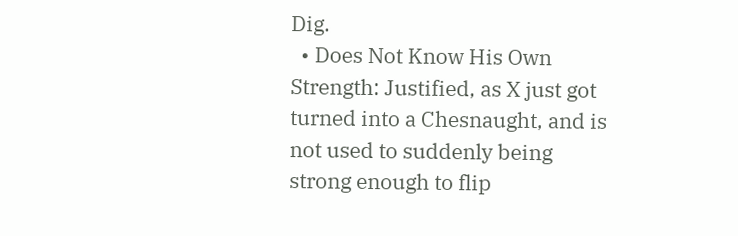Dig.
  • Does Not Know His Own Strength: Justified, as X just got turned into a Chesnaught, and is not used to suddenly being strong enough to flip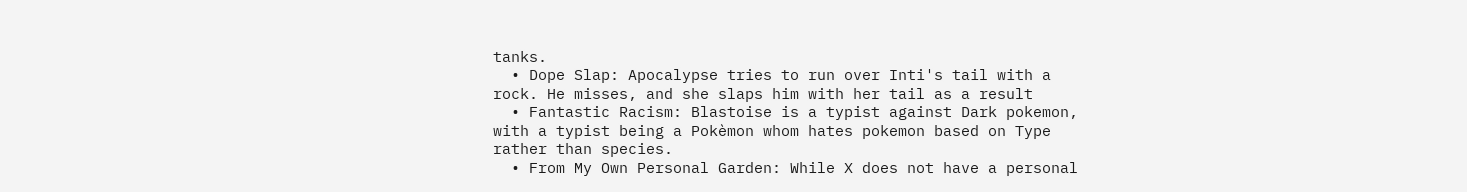tanks.
  • Dope Slap: Apocalypse tries to run over Inti's tail with a rock. He misses, and she slaps him with her tail as a result
  • Fantastic Racism: Blastoise is a typist against Dark pokemon, with a typist being a Pokèmon whom hates pokemon based on Type rather than species.
  • From My Own Personal Garden: While X does not have a personal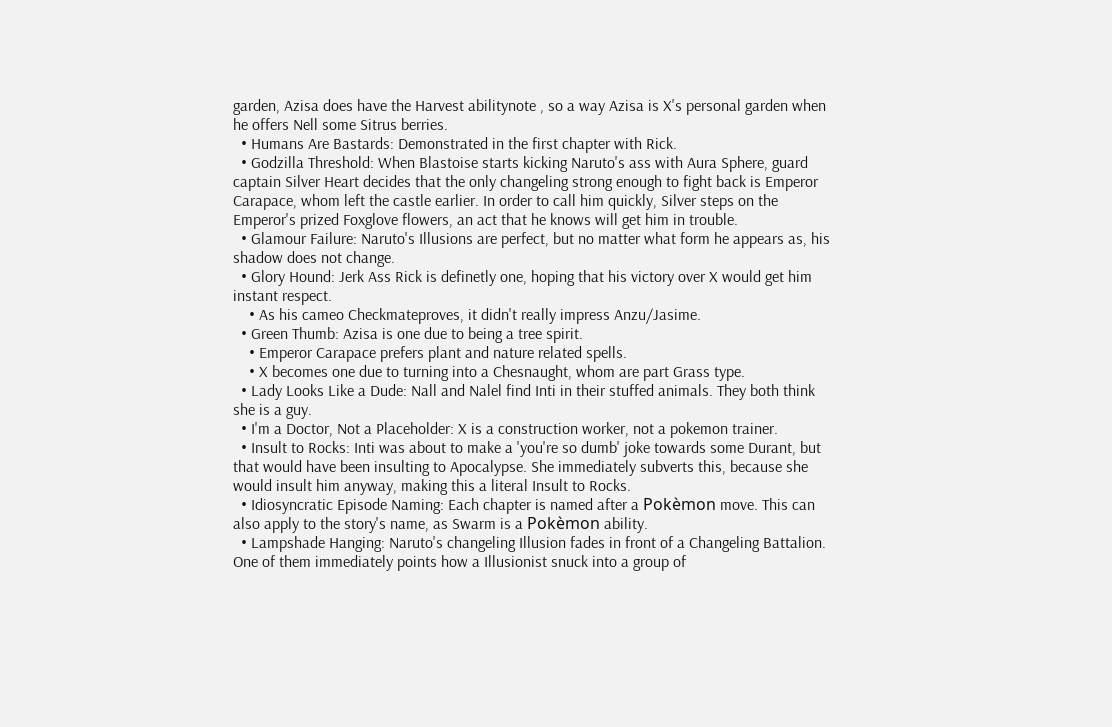garden, Azisa does have the Harvest abilitynote , so a way Azisa is X's personal garden when he offers Nell some Sitrus berries.
  • Humans Are Bastards: Demonstrated in the first chapter with Rick.
  • Godzilla Threshold: When Blastoise starts kicking Naruto's ass with Aura Sphere, guard captain Silver Heart decides that the only changeling strong enough to fight back is Emperor Carapace, whom left the castle earlier. In order to call him quickly, Silver steps on the Emperor's prized Foxglove flowers, an act that he knows will get him in trouble.
  • Glamour Failure: Naruto's Illusions are perfect, but no matter what form he appears as, his shadow does not change.
  • Glory Hound: Jerk Ass Rick is definetly one, hoping that his victory over X would get him instant respect.
    • As his cameo Checkmateproves, it didn't really impress Anzu/Jasime.
  • Green Thumb: Azisa is one due to being a tree spirit.
    • Emperor Carapace prefers plant and nature related spells.
    • X becomes one due to turning into a Chesnaught, whom are part Grass type.
  • Lady Looks Like a Dude: Nall and Nalel find Inti in their stuffed animals. They both think she is a guy.
  • I'm a Doctor, Not a Placeholder: X is a construction worker, not a pokemon trainer.
  • Insult to Rocks: Inti was about to make a 'you're so dumb' joke towards some Durant, but that would have been insulting to Apocalypse. She immediately subverts this, because she would insult him anyway, making this a literal Insult to Rocks.
  • Idiosyncratic Episode Naming: Each chapter is named after a Pokèmon move. This can also apply to the story's name, as Swarm is a Pokèmon ability.
  • Lampshade Hanging: Naruto's changeling Illusion fades in front of a Changeling Battalion. One of them immediately points how a Illusionist snuck into a group of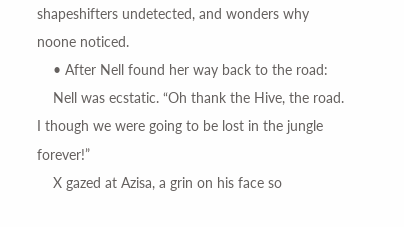shapeshifters undetected, and wonders why noone noticed.
    • After Nell found her way back to the road:
    Nell was ecstatic. “Oh thank the Hive, the road. I though we were going to be lost in the jungle forever!”
    X gazed at Azisa, a grin on his face so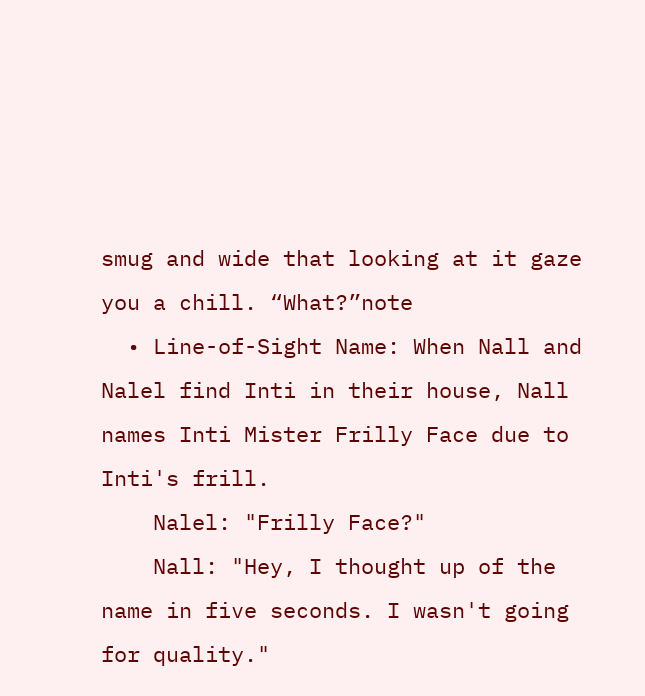smug and wide that looking at it gaze you a chill. “What?”note
  • Line-of-Sight Name: When Nall and Nalel find Inti in their house, Nall names Inti Mister Frilly Face due to Inti's frill.
    Nalel: "Frilly Face?"
    Nall: "Hey, I thought up of the name in five seconds. I wasn't going for quality."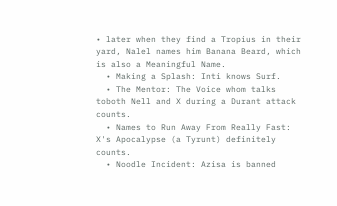• later when they find a Tropius in their yard, Nalel names him Banana Beard, which is also a Meaningful Name.
  • Making a Splash: Inti knows Surf.
  • The Mentor: The Voice whom talks toboth Nell and X during a Durant attack counts.
  • Names to Run Away From Really Fast: X's Apocalypse (a Tyrunt) definitely counts.
  • Noodle Incident: Azisa is banned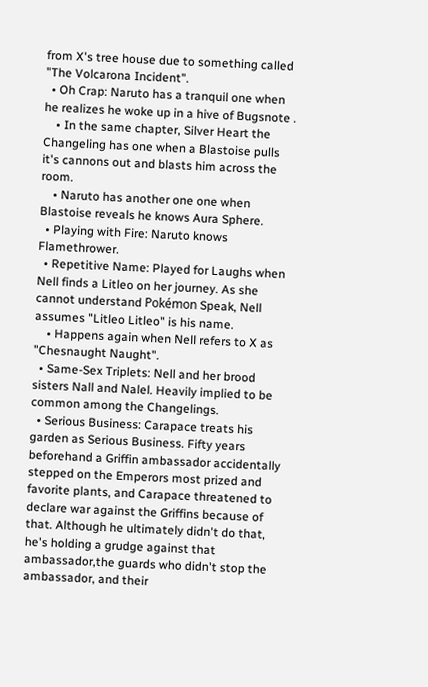from X's tree house due to something called "The Volcarona Incident".
  • Oh Crap: Naruto has a tranquil one when he realizes he woke up in a hive of Bugsnote .
    • In the same chapter, Silver Heart the Changeling has one when a Blastoise pulls it's cannons out and blasts him across the room.
    • Naruto has another one one when Blastoise reveals he knows Aura Sphere.
  • Playing with Fire: Naruto knows Flamethrower.
  • Repetitive Name: Played for Laughs when Nell finds a Litleo on her journey. As she cannot understand Pokémon Speak, Nell assumes "Litleo Litleo" is his name.
    • Happens again when Nell refers to X as "Chesnaught Naught".
  • Same-Sex Triplets: Nell and her brood sisters Nall and Nalel. Heavily implied to be common among the Changelings.
  • Serious Business: Carapace treats his garden as Serious Business. Fifty years beforehand a Griffin ambassador accidentally stepped on the Emperors most prized and favorite plants, and Carapace threatened to declare war against the Griffins because of that. Although he ultimately didn't do that, he's holding a grudge against that ambassador,the guards who didn't stop the ambassador, and their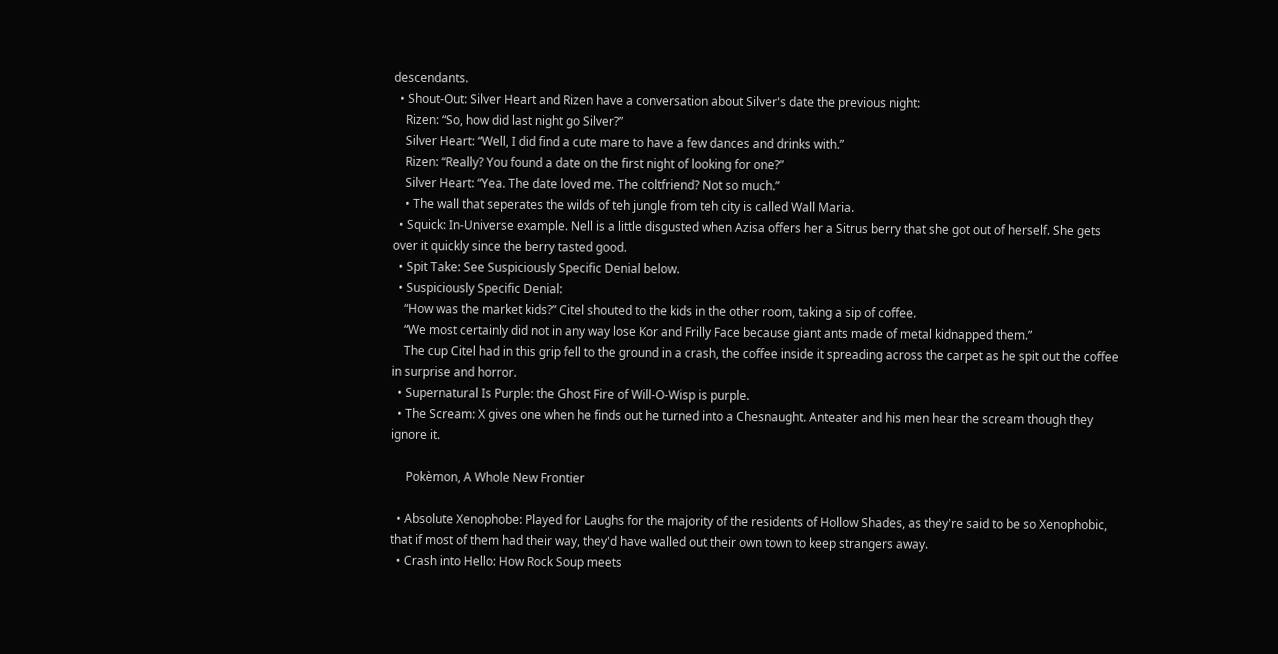descendants.
  • Shout-Out: Silver Heart and Rizen have a conversation about Silver's date the previous night:
    Rizen: “So, how did last night go Silver?”
    Silver Heart: “Well, I did find a cute mare to have a few dances and drinks with.”
    Rizen: “Really? You found a date on the first night of looking for one?”
    Silver Heart: “Yea. The date loved me. The coltfriend? Not so much.”
    • The wall that seperates the wilds of teh jungle from teh city is called Wall Maria.
  • Squick: In-Universe example. Nell is a little disgusted when Azisa offers her a Sitrus berry that she got out of herself. She gets over it quickly since the berry tasted good.
  • Spit Take: See Suspiciously Specific Denial below.
  • Suspiciously Specific Denial:
    “How was the market kids?” Citel shouted to the kids in the other room, taking a sip of coffee.
    “We most certainly did not in any way lose Kor and Frilly Face because giant ants made of metal kidnapped them.”
    The cup Citel had in this grip fell to the ground in a crash, the coffee inside it spreading across the carpet as he spit out the coffee in surprise and horror.
  • Supernatural Is Purple: the Ghost Fire of Will-O-Wisp is purple.
  • The Scream: X gives one when he finds out he turned into a Chesnaught. Anteater and his men hear the scream though they ignore it.

     Pokèmon, A Whole New Frontier

  • Absolute Xenophobe: Played for Laughs for the majority of the residents of Hollow Shades, as they're said to be so Xenophobic, that if most of them had their way, they'd have walled out their own town to keep strangers away.
  • Crash into Hello: How Rock Soup meets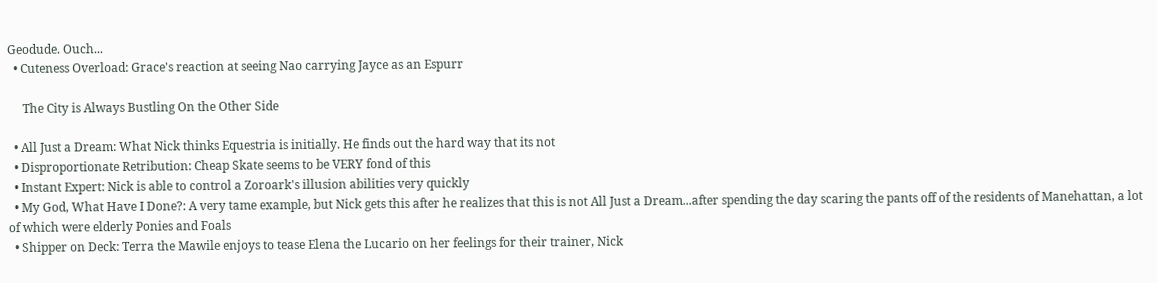Geodude. Ouch...
  • Cuteness Overload: Grace's reaction at seeing Nao carrying Jayce as an Espurr

     The City is Always Bustling On the Other Side

  • All Just a Dream: What Nick thinks Equestria is initially. He finds out the hard way that its not
  • Disproportionate Retribution: Cheap Skate seems to be VERY fond of this
  • Instant Expert: Nick is able to control a Zoroark's illusion abilities very quickly
  • My God, What Have I Done?: A very tame example, but Nick gets this after he realizes that this is not All Just a Dream...after spending the day scaring the pants off of the residents of Manehattan, a lot of which were elderly Ponies and Foals
  • Shipper on Deck: Terra the Mawile enjoys to tease Elena the Lucario on her feelings for their trainer, Nick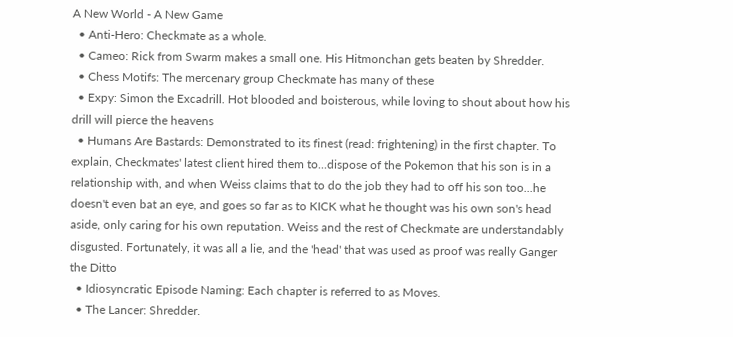A New World - A New Game
  • Anti-Hero: Checkmate as a whole.
  • Cameo: Rick from Swarm makes a small one. His Hitmonchan gets beaten by Shredder.
  • Chess Motifs: The mercenary group Checkmate has many of these
  • Expy: Simon the Excadrill. Hot blooded and boisterous, while loving to shout about how his drill will pierce the heavens
  • Humans Are Bastards: Demonstrated to its finest (read: frightening) in the first chapter. To explain, Checkmates' latest client hired them to...dispose of the Pokemon that his son is in a relationship with, and when Weiss claims that to do the job they had to off his son too...he doesn't even bat an eye, and goes so far as to KICK what he thought was his own son's head aside, only caring for his own reputation. Weiss and the rest of Checkmate are understandably disgusted. Fortunately, it was all a lie, and the 'head' that was used as proof was really Ganger the Ditto
  • Idiosyncratic Episode Naming: Each chapter is referred to as Moves.
  • The Lancer: Shredder.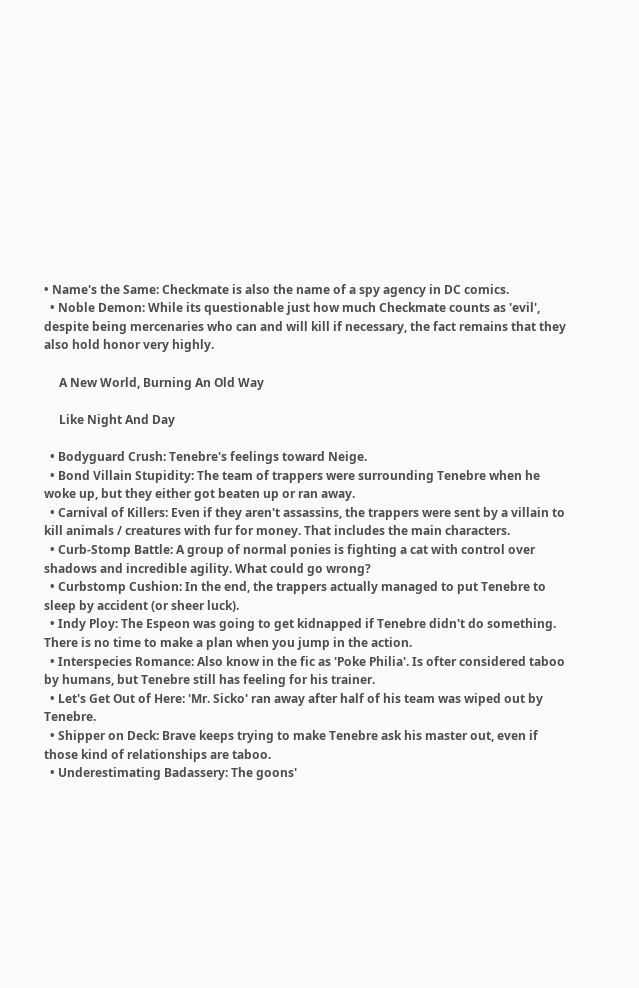• Name's the Same: Checkmate is also the name of a spy agency in DC comics.
  • Noble Demon: While its questionable just how much Checkmate counts as 'evil', despite being mercenaries who can and will kill if necessary, the fact remains that they also hold honor very highly.

     A New World, Burning An Old Way

     Like Night And Day

  • Bodyguard Crush: Tenebre's feelings toward Neige.
  • Bond Villain Stupidity: The team of trappers were surrounding Tenebre when he woke up, but they either got beaten up or ran away.
  • Carnival of Killers: Even if they aren't assassins, the trappers were sent by a villain to kill animals / creatures with fur for money. That includes the main characters.
  • Curb-Stomp Battle: A group of normal ponies is fighting a cat with control over shadows and incredible agility. What could go wrong?
  • Curbstomp Cushion: In the end, the trappers actually managed to put Tenebre to sleep by accident (or sheer luck).
  • Indy Ploy: The Espeon was going to get kidnapped if Tenebre didn't do something. There is no time to make a plan when you jump in the action.
  • Interspecies Romance: Also know in the fic as 'Poke Philia'. Is ofter considered taboo by humans, but Tenebre still has feeling for his trainer.
  • Let's Get Out of Here: 'Mr. Sicko' ran away after half of his team was wiped out by Tenebre.
  • Shipper on Deck: Brave keeps trying to make Tenebre ask his master out, even if those kind of relationships are taboo.
  • Underestimating Badassery: The goons'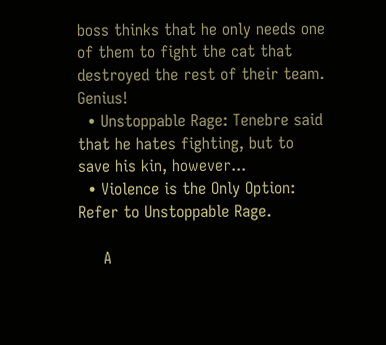boss thinks that he only needs one of them to fight the cat that destroyed the rest of their team. Genius!
  • Unstoppable Rage: Tenebre said that he hates fighting, but to save his kin, however...
  • Violence is the Only Option: Refer to Unstoppable Rage.

     A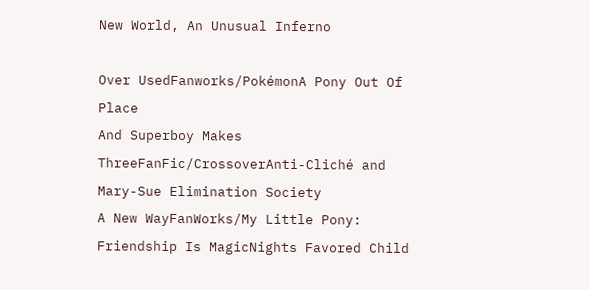New World, An Unusual Inferno

Over UsedFanworks/PokémonA Pony Out Of Place
And Superboy Makes ThreeFanFic/CrossoverAnti-Cliché and Mary-Sue Elimination Society
A New WayFanWorks/My Little Pony: Friendship Is MagicNights Favored Child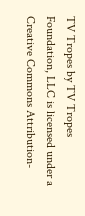TV Tropes by TV Tropes Foundation, LLC is licensed under a Creative Commons Attribution-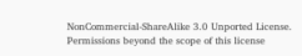NonCommercial-ShareAlike 3.0 Unported License.
Permissions beyond the scope of this license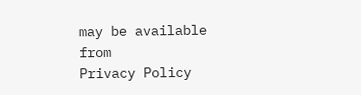may be available from
Privacy Policy